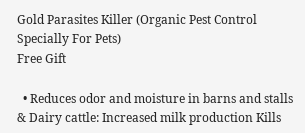Gold Parasites Killer (Organic Pest Control Specially For Pets)
Free Gift

  • Reduces odor and moisture in barns and stalls & Dairy cattle: Increased milk production Kills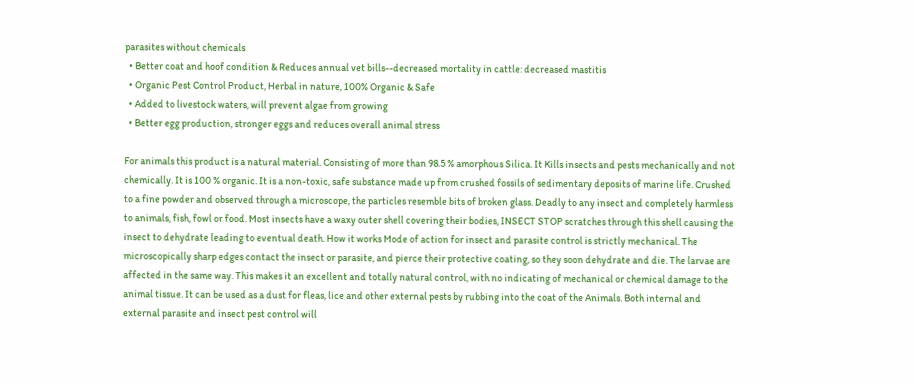parasites without chemicals
  • Better coat and hoof condition & Reduces annual vet bills--decreased mortality in cattle: decreased mastitis
  • Organic Pest Control Product, Herbal in nature, 100% Organic & Safe
  • Added to livestock waters, will prevent algae from growing
  • Better egg production, stronger eggs and reduces overall animal stress

For animals this product is a natural material. Consisting of more than 98.5 % amorphous Silica. It Kills insects and pests mechanically and not chemically. It is 100 % organic. It is a non-toxic, safe substance made up from crushed fossils of sedimentary deposits of marine life. Crushed to a fine powder and observed through a microscope, the particles resemble bits of broken glass. Deadly to any insect and completely harmless to animals, fish, fowl or food. Most insects have a waxy outer shell covering their bodies, INSECT STOP scratches through this shell causing the insect to dehydrate leading to eventual death. How it works Mode of action for insect and parasite control is strictly mechanical. The microscopically sharp edges contact the insect or parasite, and pierce their protective coating, so they soon dehydrate and die. The larvae are affected in the same way. This makes it an excellent and totally natural control, with no indicating of mechanical or chemical damage to the animal tissue. It can be used as a dust for fleas, lice and other external pests by rubbing into the coat of the Animals. Both internal and external parasite and insect pest control will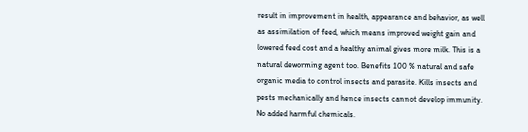result in improvement in health, appearance and behavior, as well as assimilation of feed, which means improved weight gain and lowered feed cost and a healthy animal gives more milk. This is a natural deworming agent too. Benefits 100 % natural and safe organic media to control insects and parasite. Kills insects and pests mechanically and hence insects cannot develop immunity. No added harmful chemicals.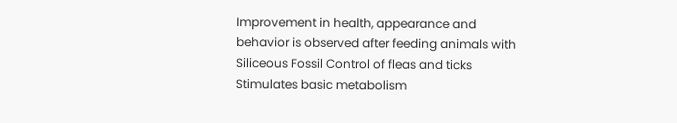Improvement in health, appearance and behavior is observed after feeding animals with Siliceous Fossil Control of fleas and ticks Stimulates basic metabolism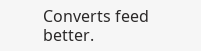Converts feed better.